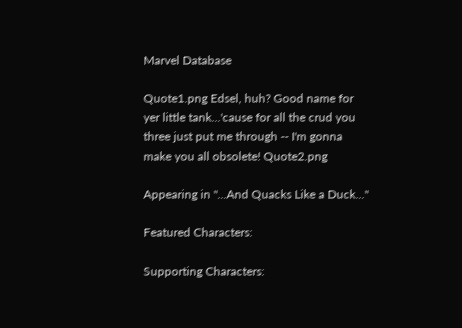Marvel Database

Quote1.png Edsel, huh? Good name for yer little tank...'cause for all the crud you three just put me through -- I'm gonna make you all obsolete! Quote2.png

Appearing in "...And Quacks Like a Duck..."

Featured Characters:

Supporting Characters: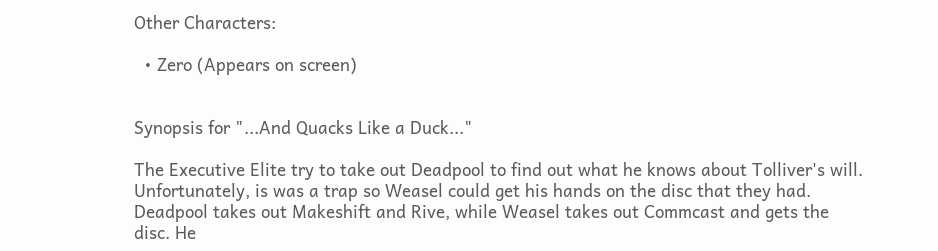Other Characters:

  • Zero (Appears on screen)


Synopsis for "...And Quacks Like a Duck..."

The Executive Elite try to take out Deadpool to find out what he knows about Tolliver's will. Unfortunately, is was a trap so Weasel could get his hands on the disc that they had. Deadpool takes out Makeshift and Rive, while Weasel takes out Commcast and gets the disc. He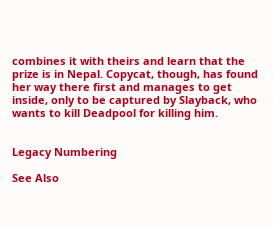combines it with theirs and learn that the prize is in Nepal. Copycat, though, has found her way there first and manages to get inside, only to be captured by Slayback, who wants to kill Deadpool for killing him.


Legacy Numbering

See Also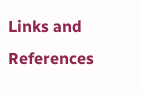Links and References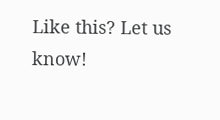Like this? Let us know!